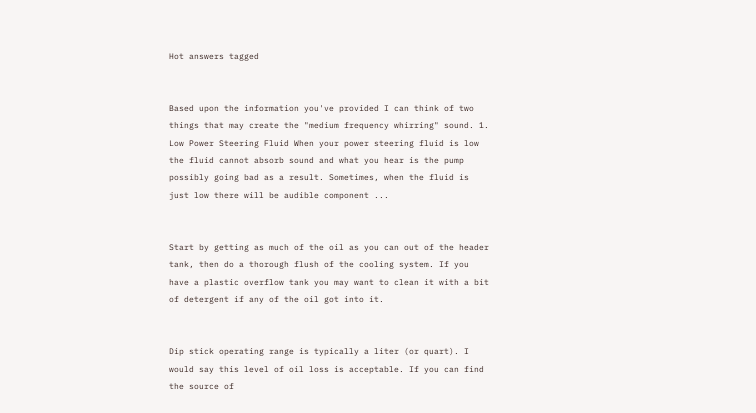Hot answers tagged


Based upon the information you've provided I can think of two things that may create the "medium frequency whirring" sound. 1. Low Power Steering Fluid When your power steering fluid is low the fluid cannot absorb sound and what you hear is the pump possibly going bad as a result. Sometimes, when the fluid is just low there will be audible component ...


Start by getting as much of the oil as you can out of the header tank, then do a thorough flush of the cooling system. If you have a plastic overflow tank you may want to clean it with a bit of detergent if any of the oil got into it.


Dip stick operating range is typically a liter (or quart). I would say this level of oil loss is acceptable. If you can find the source of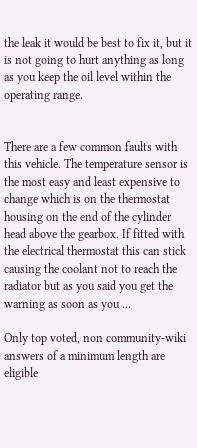the leak it would be best to fix it, but it is not going to hurt anything as long as you keep the oil level within the operating range.


There are a few common faults with this vehicle. The temperature sensor is the most easy and least expensive to change which is on the thermostat housing on the end of the cylinder head above the gearbox. If fitted with the electrical thermostat this can stick causing the coolant not to reach the radiator but as you said you get the warning as soon as you ...

Only top voted, non community-wiki answers of a minimum length are eligible